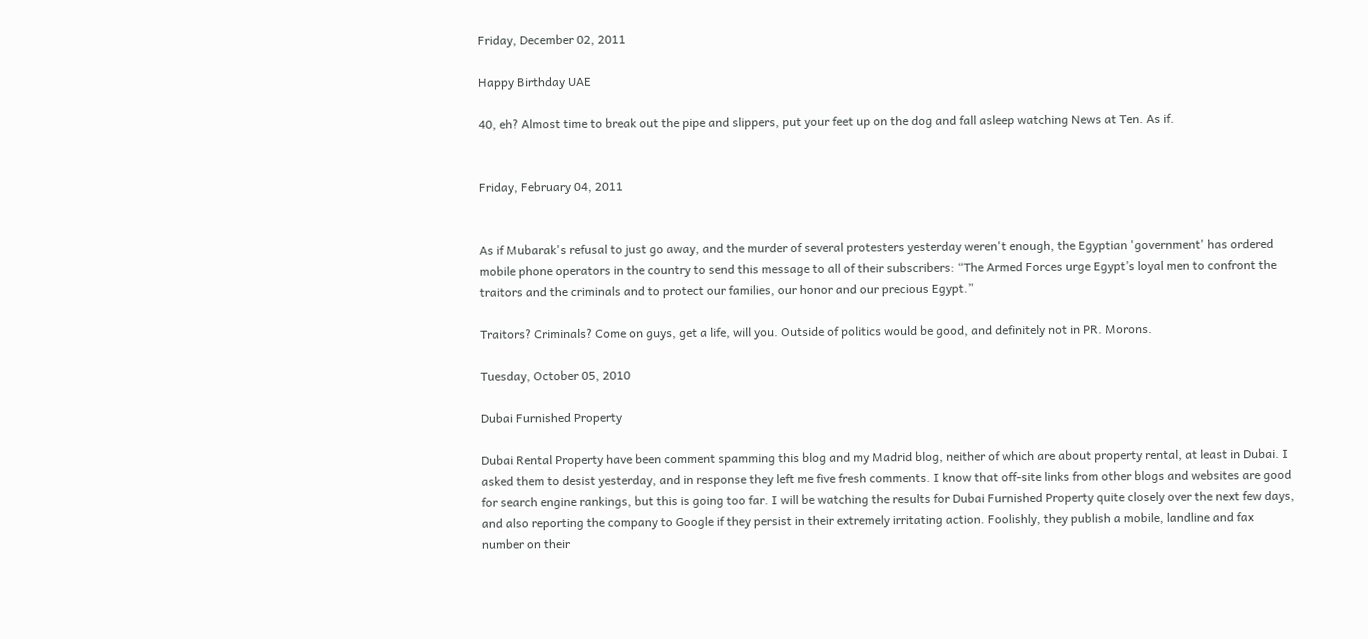Friday, December 02, 2011

Happy Birthday UAE

40, eh? Almost time to break out the pipe and slippers, put your feet up on the dog and fall asleep watching News at Ten. As if.


Friday, February 04, 2011


As if Mubarak's refusal to just go away, and the murder of several protesters yesterday weren't enough, the Egyptian 'government' has ordered mobile phone operators in the country to send this message to all of their subscribers: “The Armed Forces urge Egypt’s loyal men to confront the traitors and the criminals and to protect our families, our honor and our precious Egypt.”

Traitors? Criminals? Come on guys, get a life, will you. Outside of politics would be good, and definitely not in PR. Morons.

Tuesday, October 05, 2010

Dubai Furnished Property

Dubai Rental Property have been comment spamming this blog and my Madrid blog, neither of which are about property rental, at least in Dubai. I asked them to desist yesterday, and in response they left me five fresh comments. I know that off-site links from other blogs and websites are good for search engine rankings, but this is going too far. I will be watching the results for Dubai Furnished Property quite closely over the next few days, and also reporting the company to Google if they persist in their extremely irritating action. Foolishly, they publish a mobile, landline and fax number on their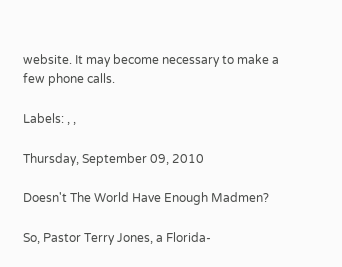website. It may become necessary to make a few phone calls.

Labels: , ,

Thursday, September 09, 2010

Doesn't The World Have Enough Madmen?

So, Pastor Terry Jones, a Florida-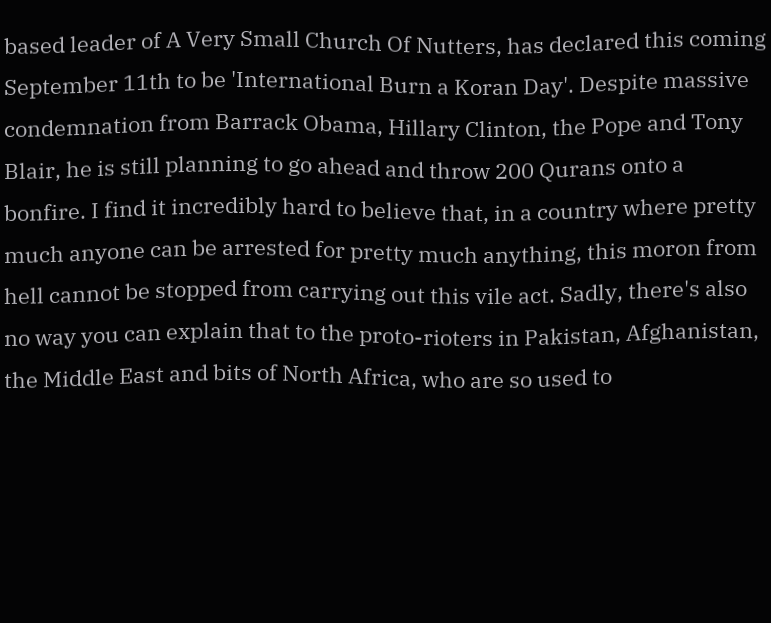based leader of A Very Small Church Of Nutters, has declared this coming September 11th to be 'International Burn a Koran Day'. Despite massive condemnation from Barrack Obama, Hillary Clinton, the Pope and Tony Blair, he is still planning to go ahead and throw 200 Qurans onto a bonfire. I find it incredibly hard to believe that, in a country where pretty much anyone can be arrested for pretty much anything, this moron from hell cannot be stopped from carrying out this vile act. Sadly, there's also no way you can explain that to the proto-rioters in Pakistan, Afghanistan, the Middle East and bits of North Africa, who are so used to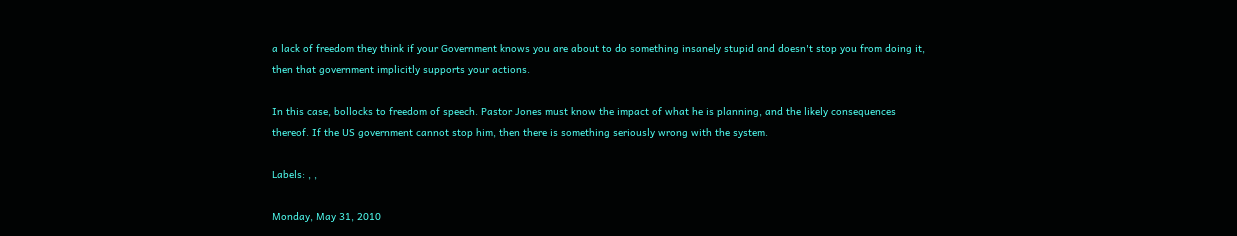a lack of freedom they think if your Government knows you are about to do something insanely stupid and doesn't stop you from doing it, then that government implicitly supports your actions.

In this case, bollocks to freedom of speech. Pastor Jones must know the impact of what he is planning, and the likely consequences thereof. If the US government cannot stop him, then there is something seriously wrong with the system.

Labels: , ,

Monday, May 31, 2010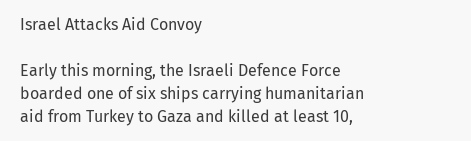Israel Attacks Aid Convoy

Early this morning, the Israeli Defence Force boarded one of six ships carrying humanitarian aid from Turkey to Gaza and killed at least 10,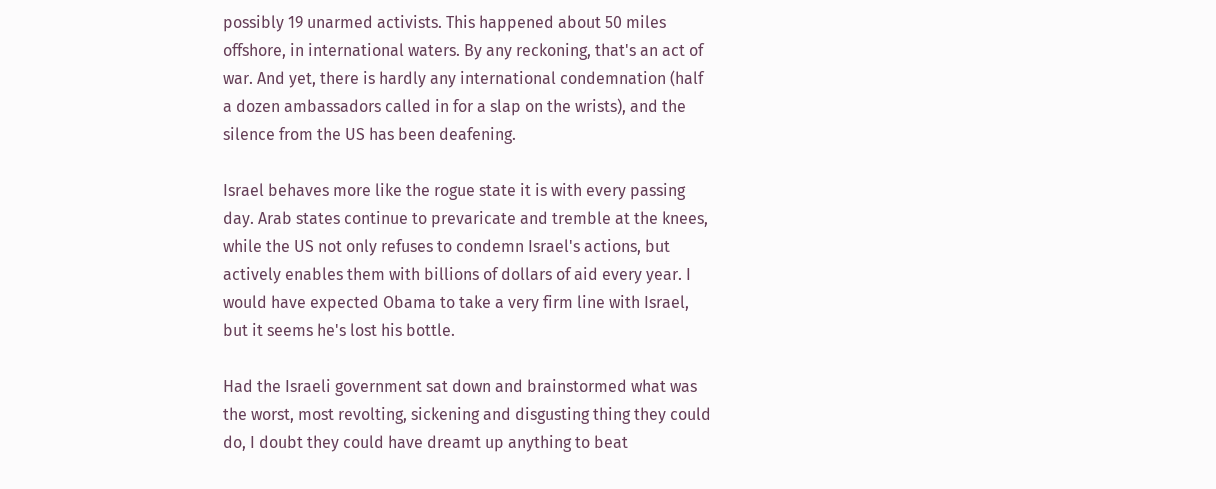possibly 19 unarmed activists. This happened about 50 miles offshore, in international waters. By any reckoning, that's an act of war. And yet, there is hardly any international condemnation (half a dozen ambassadors called in for a slap on the wrists), and the silence from the US has been deafening.

Israel behaves more like the rogue state it is with every passing day. Arab states continue to prevaricate and tremble at the knees, while the US not only refuses to condemn Israel's actions, but actively enables them with billions of dollars of aid every year. I would have expected Obama to take a very firm line with Israel, but it seems he's lost his bottle.

Had the Israeli government sat down and brainstormed what was the worst, most revolting, sickening and disgusting thing they could do, I doubt they could have dreamt up anything to beat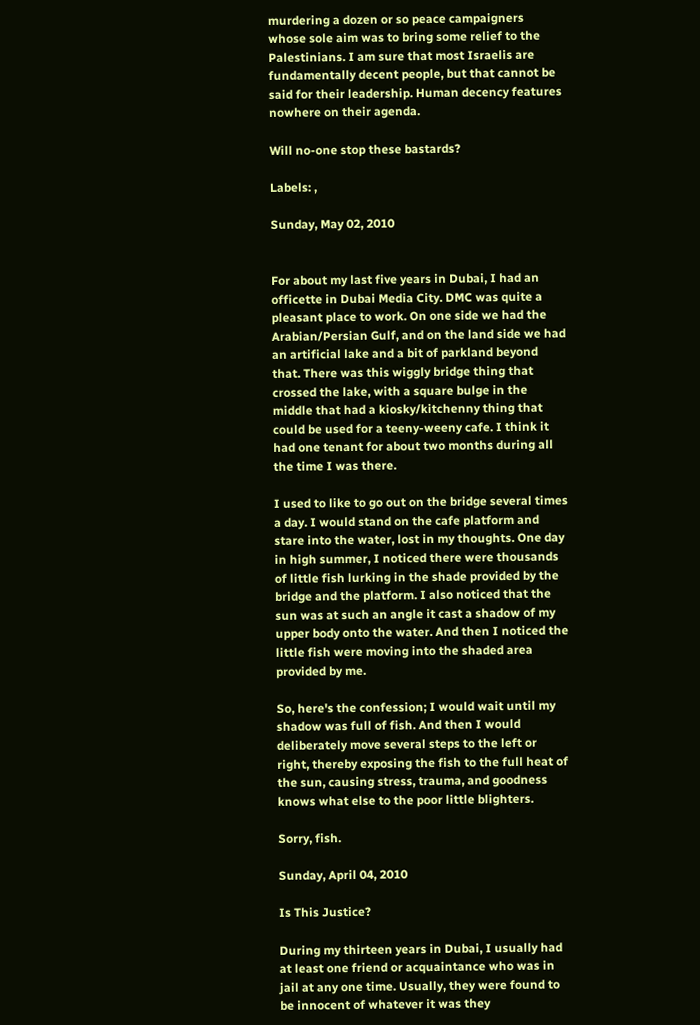murdering a dozen or so peace campaigners whose sole aim was to bring some relief to the Palestinians. I am sure that most Israelis are fundamentally decent people, but that cannot be said for their leadership. Human decency features nowhere on their agenda.

Will no-one stop these bastards?

Labels: ,

Sunday, May 02, 2010


For about my last five years in Dubai, I had an officette in Dubai Media City. DMC was quite a pleasant place to work. On one side we had the Arabian/Persian Gulf, and on the land side we had an artificial lake and a bit of parkland beyond that. There was this wiggly bridge thing that crossed the lake, with a square bulge in the middle that had a kiosky/kitchenny thing that could be used for a teeny-weeny cafe. I think it had one tenant for about two months during all the time I was there.

I used to like to go out on the bridge several times a day. I would stand on the cafe platform and stare into the water, lost in my thoughts. One day in high summer, I noticed there were thousands of little fish lurking in the shade provided by the bridge and the platform. I also noticed that the sun was at such an angle it cast a shadow of my upper body onto the water. And then I noticed the little fish were moving into the shaded area provided by me.

So, here's the confession; I would wait until my shadow was full of fish. And then I would deliberately move several steps to the left or right, thereby exposing the fish to the full heat of the sun, causing stress, trauma, and goodness knows what else to the poor little blighters.

Sorry, fish.

Sunday, April 04, 2010

Is This Justice?

During my thirteen years in Dubai, I usually had at least one friend or acquaintance who was in jail at any one time. Usually, they were found to be innocent of whatever it was they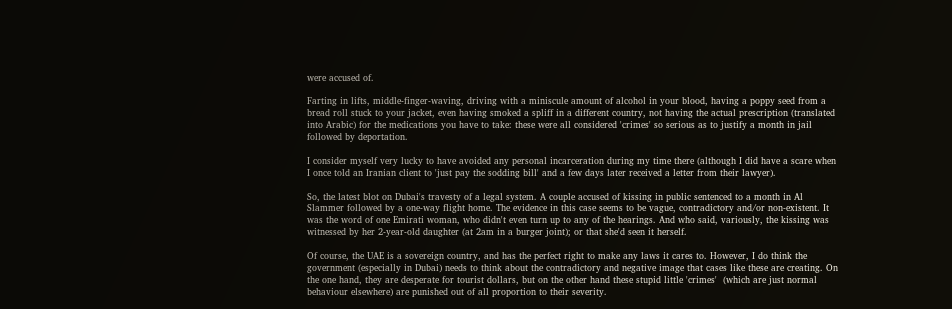were accused of.

Farting in lifts, middle-finger-waving, driving with a miniscule amount of alcohol in your blood, having a poppy seed from a bread roll stuck to your jacket, even having smoked a spliff in a different country, not having the actual prescription (translated into Arabic) for the medications you have to take: these were all considered 'crimes' so serious as to justify a month in jail followed by deportation.

I consider myself very lucky to have avoided any personal incarceration during my time there (although I did have a scare when I once told an Iranian client to 'just pay the sodding bill' and a few days later received a letter from their lawyer).

So, the latest blot on Dubai's travesty of a legal system. A couple accused of kissing in public sentenced to a month in Al Slammer followed by a one-way flight home. The evidence in this case seems to be vague, contradictory and/or non-existent. It was the word of one Emirati woman, who didn't even turn up to any of the hearings. And who said, variously, the kissing was witnessed by her 2-year-old daughter (at 2am in a burger joint); or that she'd seen it herself.

Of course, the UAE is a sovereign country, and has the perfect right to make any laws it cares to. However, I do think the government (especially in Dubai) needs to think about the contradictory and negative image that cases like these are creating. On the one hand, they are desperate for tourist dollars, but on the other hand these stupid little 'crimes'  (which are just normal behaviour elsewhere) are punished out of all proportion to their severity.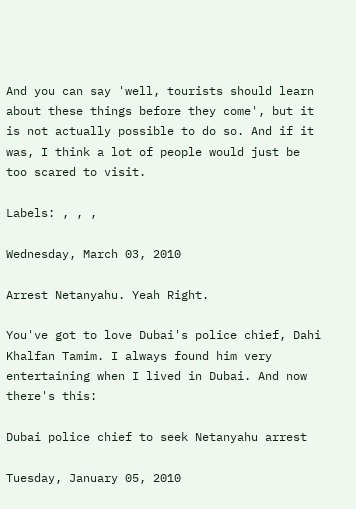And you can say 'well, tourists should learn about these things before they come', but it is not actually possible to do so. And if it was, I think a lot of people would just be too scared to visit.

Labels: , , ,

Wednesday, March 03, 2010

Arrest Netanyahu. Yeah Right.

You've got to love Dubai's police chief, Dahi Khalfan Tamim. I always found him very entertaining when I lived in Dubai. And now there's this:

Dubai police chief to seek Netanyahu arrest

Tuesday, January 05, 2010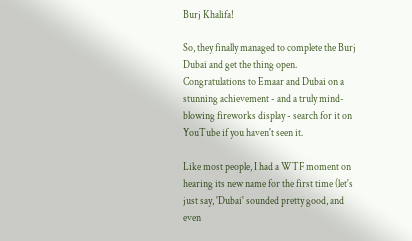Burj Khalifa!

So, they finally managed to complete the Burj Dubai and get the thing open. Congratulations to Emaar and Dubai on a stunning achievement - and a truly mind-blowing fireworks display - search for it on YouTube if you haven't seen it.

Like most people, I had a WTF moment on hearing its new name for the first time (let's just say, 'Dubai' sounded pretty good, and even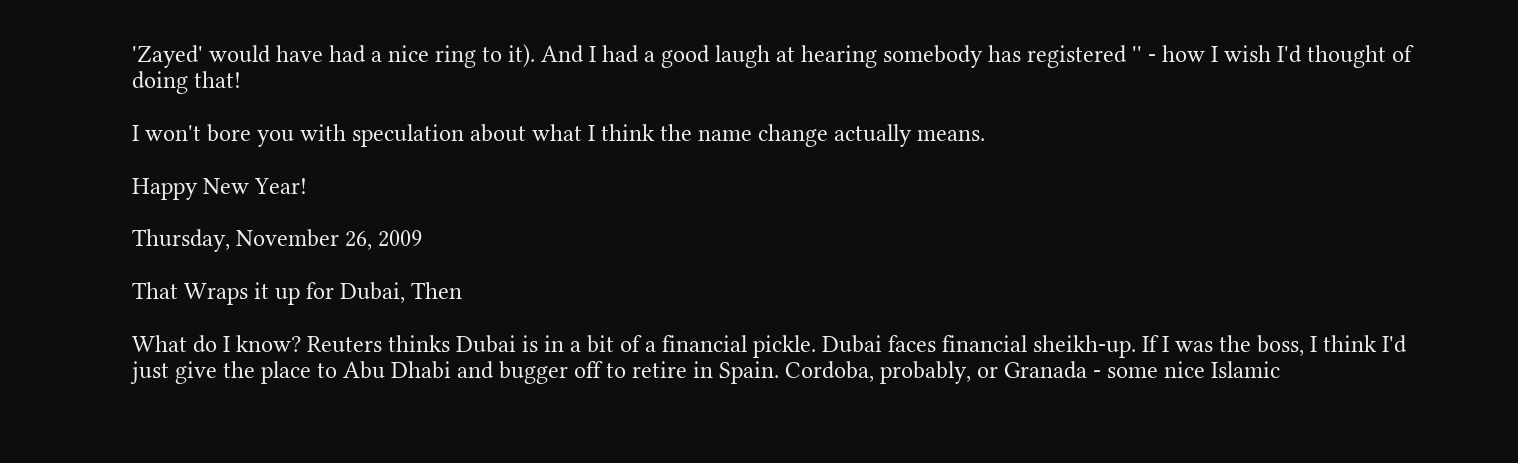'Zayed' would have had a nice ring to it). And I had a good laugh at hearing somebody has registered '' - how I wish I'd thought of doing that!

I won't bore you with speculation about what I think the name change actually means.

Happy New Year!

Thursday, November 26, 2009

That Wraps it up for Dubai, Then

What do I know? Reuters thinks Dubai is in a bit of a financial pickle. Dubai faces financial sheikh-up. If I was the boss, I think I'd just give the place to Abu Dhabi and bugger off to retire in Spain. Cordoba, probably, or Granada - some nice Islamic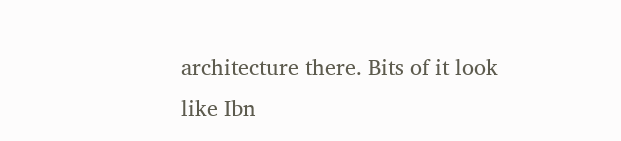architecture there. Bits of it look like Ibn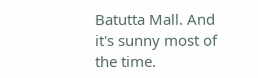Batutta Mall. And it's sunny most of the time.